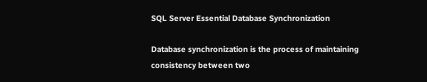SQL Server Essential Database Synchronization

Database synchronization is the process of maintaining consistency between two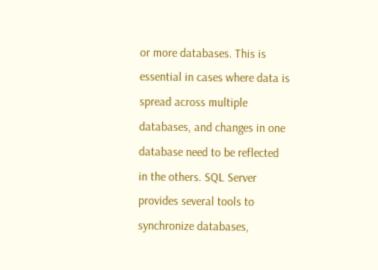or more databases. This is essential in cases where data is spread across multiple databases, and changes in one database need to be reflected in the others. SQL Server provides several tools to synchronize databases,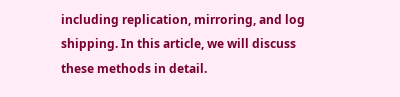including replication, mirroring, and log shipping. In this article, we will discuss these methods in detail.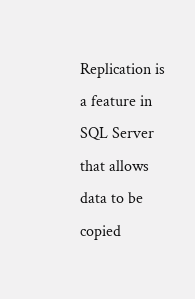Replication is a feature in SQL Server that allows data to be copied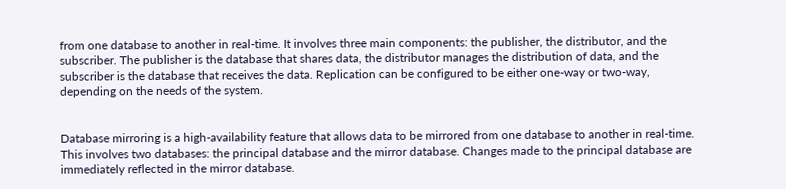from one database to another in real-time. It involves three main components: the publisher, the distributor, and the subscriber. The publisher is the database that shares data, the distributor manages the distribution of data, and the subscriber is the database that receives the data. Replication can be configured to be either one-way or two-way, depending on the needs of the system.


Database mirroring is a high-availability feature that allows data to be mirrored from one database to another in real-time. This involves two databases: the principal database and the mirror database. Changes made to the principal database are immediately reflected in the mirror database.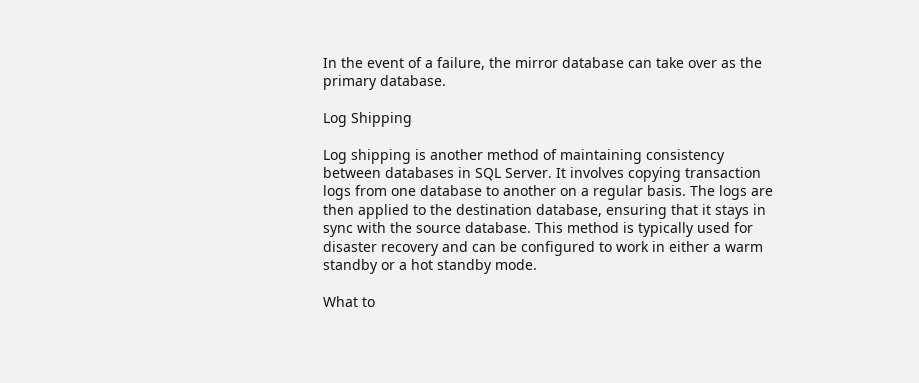In the event of a failure, the mirror database can take over as the primary database.

Log Shipping

Log shipping is another method of maintaining consistency between databases in SQL Server. It involves copying transaction logs from one database to another on a regular basis. The logs are then applied to the destination database, ensuring that it stays in sync with the source database. This method is typically used for disaster recovery and can be configured to work in either a warm standby or a hot standby mode.

What to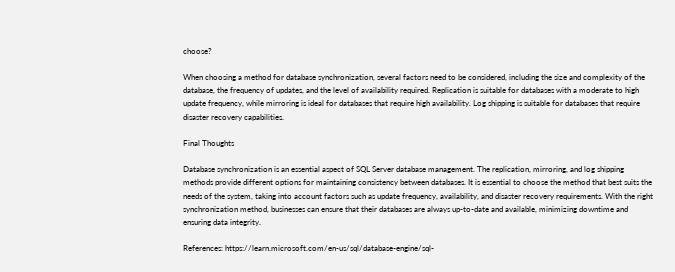choose?

When choosing a method for database synchronization, several factors need to be considered, including the size and complexity of the database, the frequency of updates, and the level of availability required. Replication is suitable for databases with a moderate to high update frequency, while mirroring is ideal for databases that require high availability. Log shipping is suitable for databases that require disaster recovery capabilities.

Final Thoughts

Database synchronization is an essential aspect of SQL Server database management. The replication, mirroring, and log shipping methods provide different options for maintaining consistency between databases. It is essential to choose the method that best suits the needs of the system, taking into account factors such as update frequency, availability, and disaster recovery requirements. With the right synchronization method, businesses can ensure that their databases are always up-to-date and available, minimizing downtime and ensuring data integrity.

References: https://learn.microsoft.com/en-us/sql/database-engine/sql-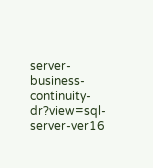server-business-continuity-dr?view=sql-server-ver16